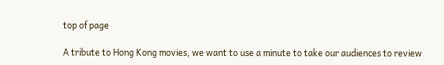top of page

A tribute to Hong Kong movies, we want to use a minute to take our audiences to review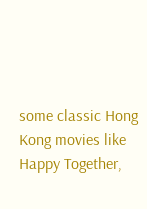some classic Hong Kong movies like Happy Together,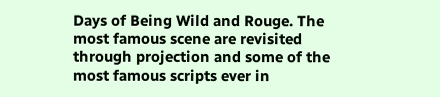Days of Being Wild and Rouge. The most famous scene are revisited through projection and some of the most famous scripts ever in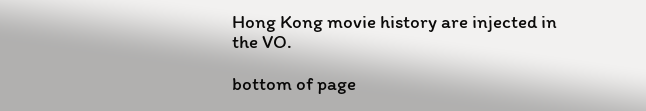Hong Kong movie history are injected in the VO.

bottom of page